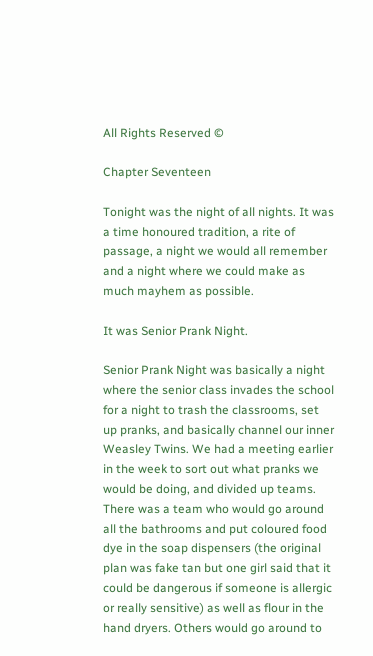All Rights Reserved ©

Chapter Seventeen

Tonight was the night of all nights. It was a time honoured tradition, a rite of passage, a night we would all remember and a night where we could make as much mayhem as possible.

It was Senior Prank Night.

Senior Prank Night was basically a night where the senior class invades the school for a night to trash the classrooms, set up pranks, and basically channel our inner Weasley Twins. We had a meeting earlier in the week to sort out what pranks we would be doing, and divided up teams. There was a team who would go around all the bathrooms and put coloured food dye in the soap dispensers (the original plan was fake tan but one girl said that it could be dangerous if someone is allergic or really sensitive) as well as flour in the hand dryers. Others would go around to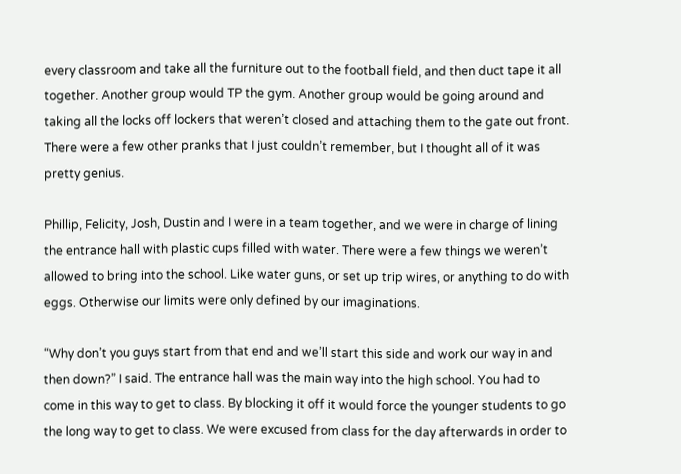every classroom and take all the furniture out to the football field, and then duct tape it all together. Another group would TP the gym. Another group would be going around and taking all the locks off lockers that weren’t closed and attaching them to the gate out front. There were a few other pranks that I just couldn’t remember, but I thought all of it was pretty genius.

Phillip, Felicity, Josh, Dustin and I were in a team together, and we were in charge of lining the entrance hall with plastic cups filled with water. There were a few things we weren’t allowed to bring into the school. Like water guns, or set up trip wires, or anything to do with eggs. Otherwise our limits were only defined by our imaginations.

“Why don’t you guys start from that end and we’ll start this side and work our way in and then down?” I said. The entrance hall was the main way into the high school. You had to come in this way to get to class. By blocking it off it would force the younger students to go the long way to get to class. We were excused from class for the day afterwards in order to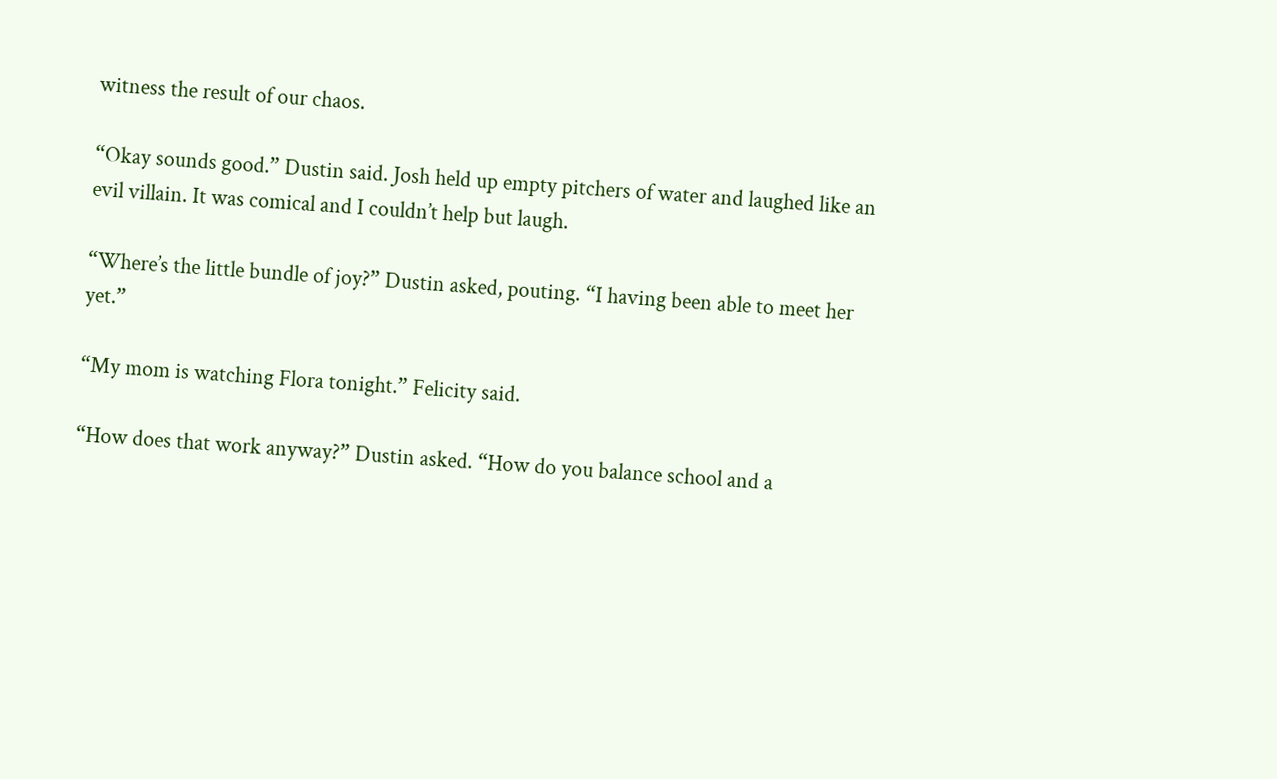witness the result of our chaos.

“Okay sounds good.” Dustin said. Josh held up empty pitchers of water and laughed like an evil villain. It was comical and I couldn’t help but laugh.

“Where’s the little bundle of joy?” Dustin asked, pouting. “I having been able to meet her yet.”

“My mom is watching Flora tonight.” Felicity said.

“How does that work anyway?” Dustin asked. “How do you balance school and a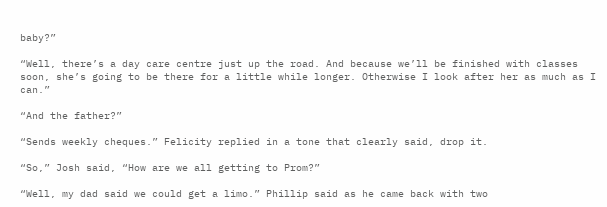baby?”

“Well, there’s a day care centre just up the road. And because we’ll be finished with classes soon, she’s going to be there for a little while longer. Otherwise I look after her as much as I can.”

“And the father?”

“Sends weekly cheques.” Felicity replied in a tone that clearly said, drop it.

“So,” Josh said, “How are we all getting to Prom?”

“Well, my dad said we could get a limo.” Phillip said as he came back with two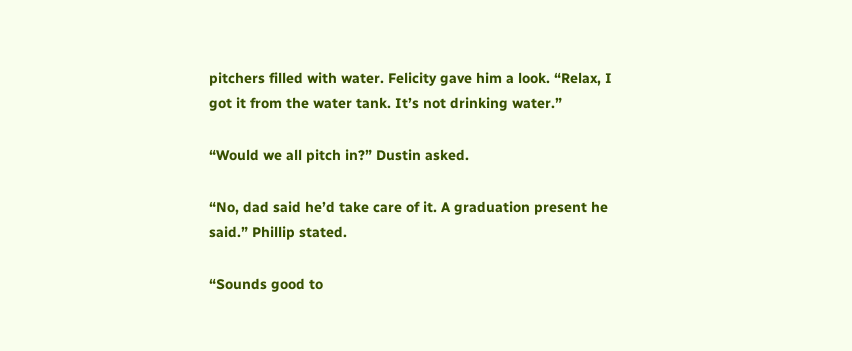pitchers filled with water. Felicity gave him a look. “Relax, I got it from the water tank. It’s not drinking water.”

“Would we all pitch in?” Dustin asked.

“No, dad said he’d take care of it. A graduation present he said.” Phillip stated.

“Sounds good to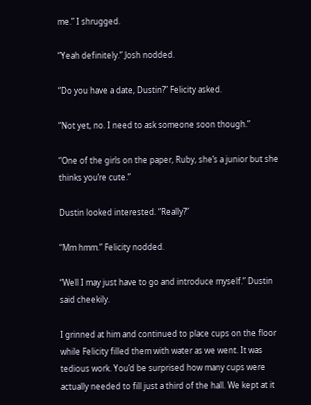me.” I shrugged.

“Yeah definitely.” Josh nodded.

“Do you have a date, Dustin?” Felicity asked.

“Not yet, no. I need to ask someone soon though.”

“One of the girls on the paper, Ruby, she’s a junior but she thinks you’re cute.”

Dustin looked interested. “Really?”

“Mm hmm.” Felicity nodded.

“Well I may just have to go and introduce myself.” Dustin said cheekily.

I grinned at him and continued to place cups on the floor while Felicity filled them with water as we went. It was tedious work. You’d be surprised how many cups were actually needed to fill just a third of the hall. We kept at it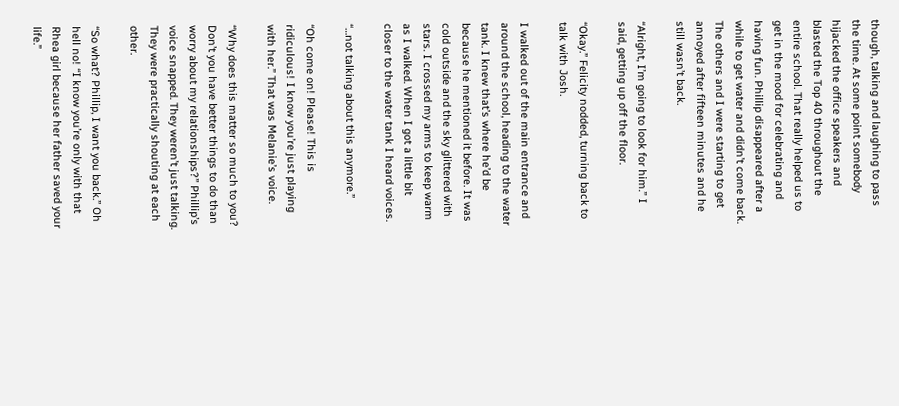though, talking and laughing to pass the time. At some point somebody hijacked the office speakers and blasted the Top 40 throughout the entire school. That really helped us to get in the mood for celebrating and having fun. Phillip disappeared after a while to get water and didn’t come back. The others and I were starting to get annoyed after fifteen minutes and he still wasn’t back.

“Alright, I’m going to look for him.” I said, getting up off the floor.

“Okay.” Felicity nodded, turning back to talk with Josh.

I walked out of the main entrance and around the school, heading to the water tank. I knew that’s where he’d be because he mentioned it before. It was cold outside and the sky glittered with stars. I crossed my arms to keep warm as I walked. When I got a little bit closer to the water tank I heard voices.

“…not talking about this anymore.”

“Oh come on! Please! This is ridiculous! I know you’re just playing with her.” That was Melanie’s voice.

“Why does this matter so much to you? Don’t you have better things to do than worry about my relationships?” Phillip’s voice snapped. They weren’t just talking. They were practically shouting at each other.

“So what? Phillip, I want you back.” Oh hell no! “I know you’re only with that Rhea girl because her father saved your life.”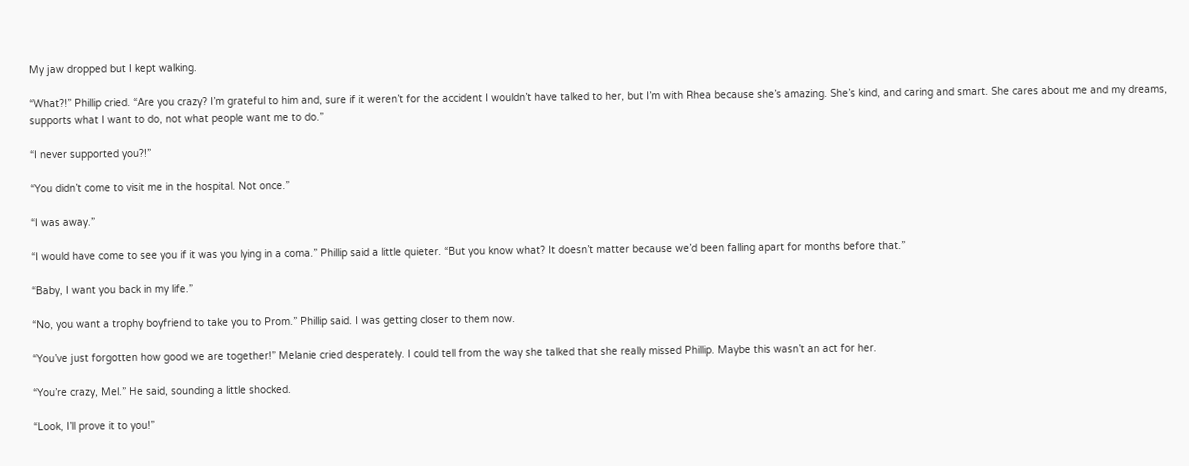My jaw dropped but I kept walking.

“What?!” Phillip cried. “Are you crazy? I’m grateful to him and, sure if it weren’t for the accident I wouldn’t have talked to her, but I’m with Rhea because she’s amazing. She’s kind, and caring and smart. She cares about me and my dreams, supports what I want to do, not what people want me to do.”

“I never supported you?!”

“You didn’t come to visit me in the hospital. Not once.”

“I was away.”

“I would have come to see you if it was you lying in a coma.” Phillip said a little quieter. “But you know what? It doesn’t matter because we’d been falling apart for months before that.”

“Baby, I want you back in my life.”

“No, you want a trophy boyfriend to take you to Prom.” Phillip said. I was getting closer to them now.

“You’ve just forgotten how good we are together!” Melanie cried desperately. I could tell from the way she talked that she really missed Phillip. Maybe this wasn’t an act for her.

“You’re crazy, Mel.” He said, sounding a little shocked.

“Look, I’ll prove it to you!”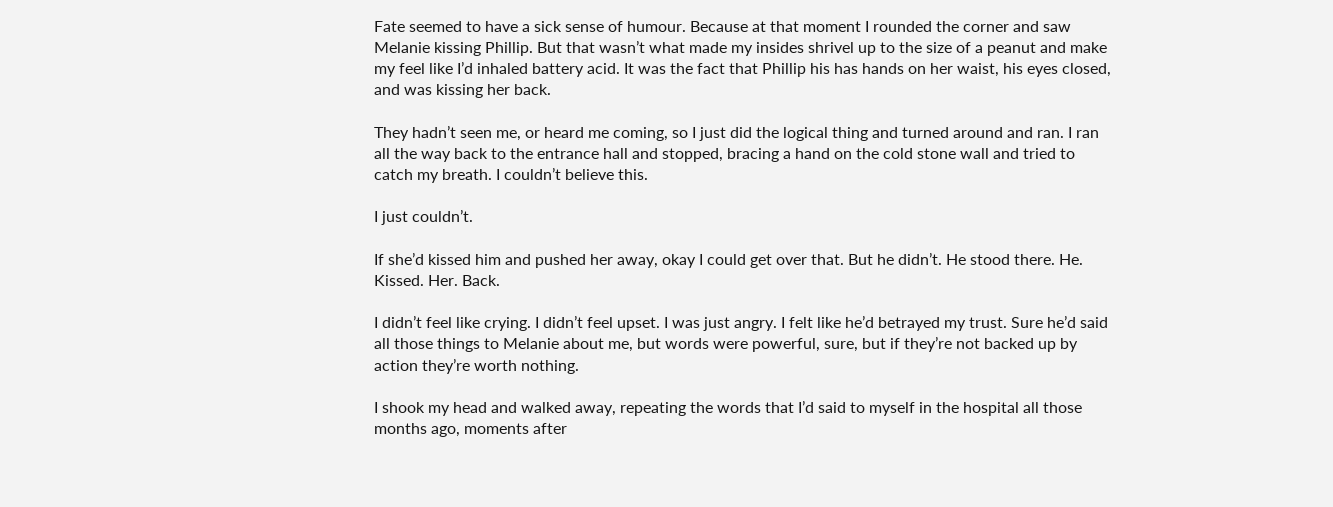Fate seemed to have a sick sense of humour. Because at that moment I rounded the corner and saw Melanie kissing Phillip. But that wasn’t what made my insides shrivel up to the size of a peanut and make my feel like I’d inhaled battery acid. It was the fact that Phillip his has hands on her waist, his eyes closed, and was kissing her back.

They hadn’t seen me, or heard me coming, so I just did the logical thing and turned around and ran. I ran all the way back to the entrance hall and stopped, bracing a hand on the cold stone wall and tried to catch my breath. I couldn’t believe this.

I just couldn’t.

If she’d kissed him and pushed her away, okay I could get over that. But he didn’t. He stood there. He. Kissed. Her. Back.

I didn’t feel like crying. I didn’t feel upset. I was just angry. I felt like he’d betrayed my trust. Sure he’d said all those things to Melanie about me, but words were powerful, sure, but if they’re not backed up by action they’re worth nothing.

I shook my head and walked away, repeating the words that I’d said to myself in the hospital all those months ago, moments after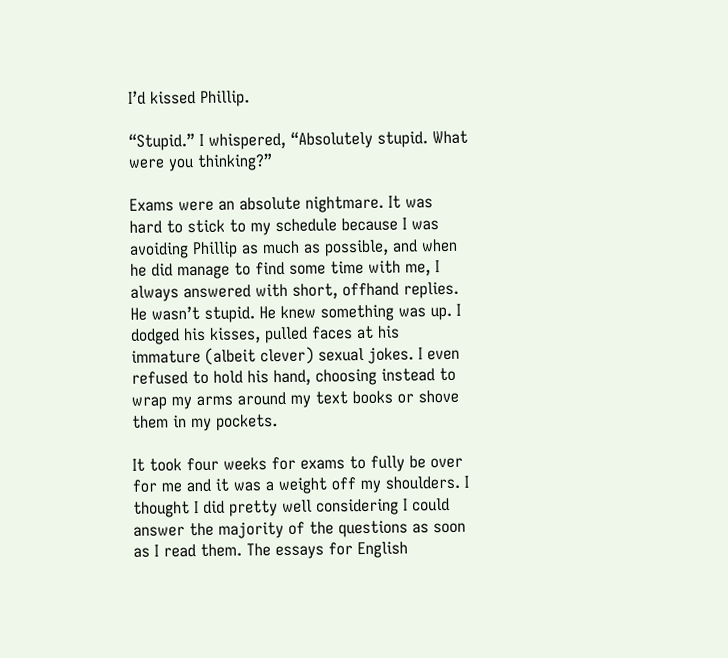I’d kissed Phillip.

“Stupid.” I whispered, “Absolutely stupid. What were you thinking?”

Exams were an absolute nightmare. It was hard to stick to my schedule because I was avoiding Phillip as much as possible, and when he did manage to find some time with me, I always answered with short, offhand replies. He wasn’t stupid. He knew something was up. I dodged his kisses, pulled faces at his immature (albeit clever) sexual jokes. I even refused to hold his hand, choosing instead to wrap my arms around my text books or shove them in my pockets.

It took four weeks for exams to fully be over for me and it was a weight off my shoulders. I thought I did pretty well considering I could answer the majority of the questions as soon as I read them. The essays for English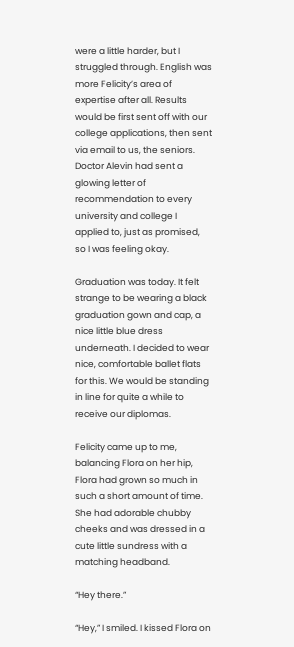were a little harder, but I struggled through. English was more Felicity’s area of expertise after all. Results would be first sent off with our college applications, then sent via email to us, the seniors. Doctor Alevin had sent a glowing letter of recommendation to every university and college I applied to, just as promised, so I was feeling okay.

Graduation was today. It felt strange to be wearing a black graduation gown and cap, a nice little blue dress underneath. I decided to wear nice, comfortable ballet flats for this. We would be standing in line for quite a while to receive our diplomas.

Felicity came up to me, balancing Flora on her hip, Flora had grown so much in such a short amount of time. She had adorable chubby cheeks and was dressed in a cute little sundress with a matching headband.

“Hey there.”

“Hey,” I smiled. I kissed Flora on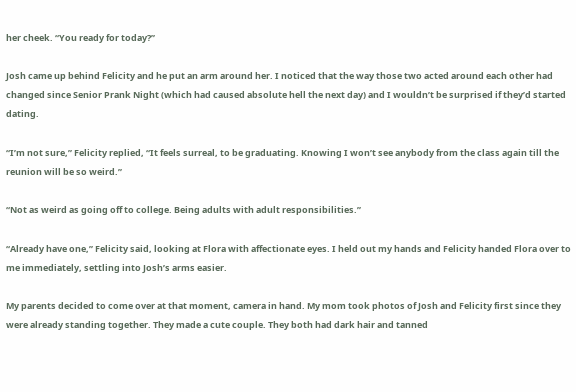her cheek. “You ready for today?”

Josh came up behind Felicity and he put an arm around her. I noticed that the way those two acted around each other had changed since Senior Prank Night (which had caused absolute hell the next day) and I wouldn’t be surprised if they’d started dating.

“I’m not sure,” Felicity replied, “It feels surreal, to be graduating. Knowing I won’t see anybody from the class again till the reunion will be so weird.”

“Not as weird as going off to college. Being adults with adult responsibilities.”

“Already have one,” Felicity said, looking at Flora with affectionate eyes. I held out my hands and Felicity handed Flora over to me immediately, settling into Josh’s arms easier.

My parents decided to come over at that moment, camera in hand. My mom took photos of Josh and Felicity first since they were already standing together. They made a cute couple. They both had dark hair and tanned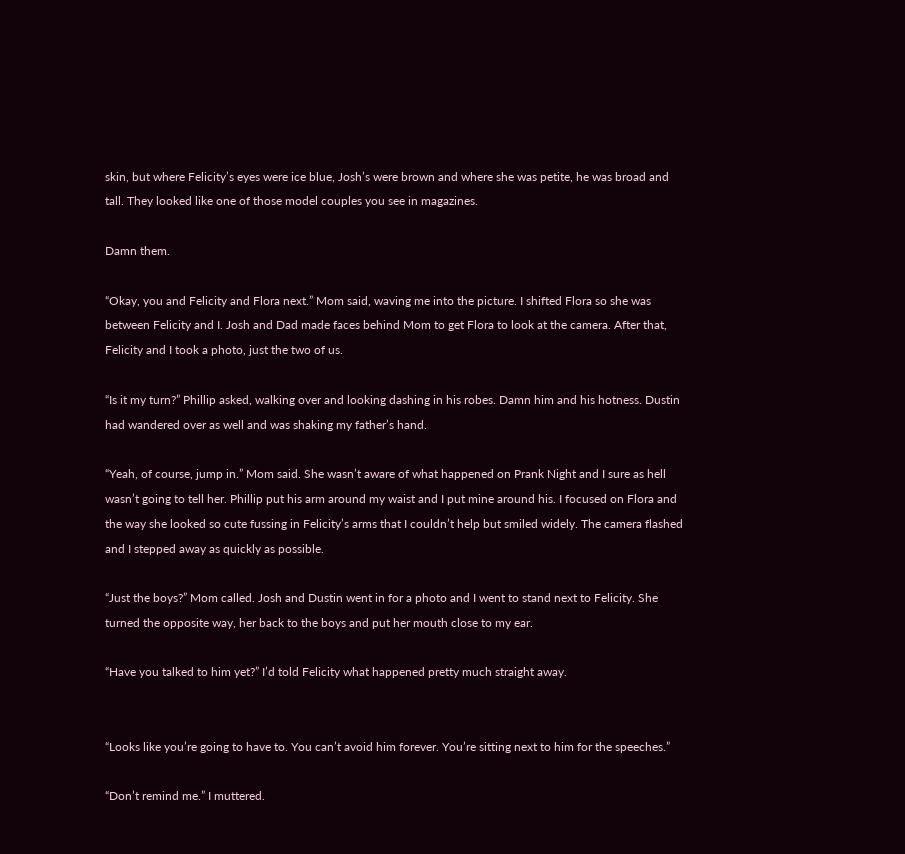skin, but where Felicity’s eyes were ice blue, Josh’s were brown and where she was petite, he was broad and tall. They looked like one of those model couples you see in magazines.

Damn them.

“Okay, you and Felicity and Flora next.” Mom said, waving me into the picture. I shifted Flora so she was between Felicity and I. Josh and Dad made faces behind Mom to get Flora to look at the camera. After that, Felicity and I took a photo, just the two of us.

“Is it my turn?” Phillip asked, walking over and looking dashing in his robes. Damn him and his hotness. Dustin had wandered over as well and was shaking my father’s hand.

“Yeah, of course, jump in.” Mom said. She wasn’t aware of what happened on Prank Night and I sure as hell wasn’t going to tell her. Phillip put his arm around my waist and I put mine around his. I focused on Flora and the way she looked so cute fussing in Felicity’s arms that I couldn’t help but smiled widely. The camera flashed and I stepped away as quickly as possible.

“Just the boys?” Mom called. Josh and Dustin went in for a photo and I went to stand next to Felicity. She turned the opposite way, her back to the boys and put her mouth close to my ear.

“Have you talked to him yet?” I’d told Felicity what happened pretty much straight away.


“Looks like you’re going to have to. You can’t avoid him forever. You’re sitting next to him for the speeches.”

“Don’t remind me.” I muttered.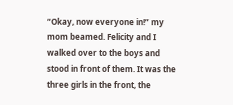“Okay, now everyone in!” my mom beamed. Felicity and I walked over to the boys and stood in front of them. It was the three girls in the front, the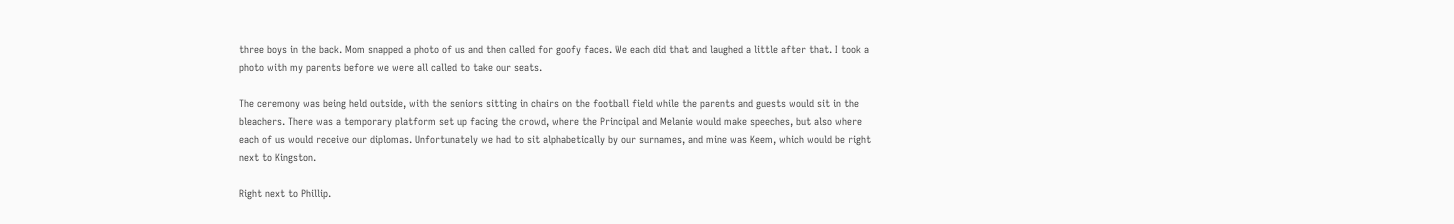three boys in the back. Mom snapped a photo of us and then called for goofy faces. We each did that and laughed a little after that. I took a photo with my parents before we were all called to take our seats.

The ceremony was being held outside, with the seniors sitting in chairs on the football field while the parents and guests would sit in the bleachers. There was a temporary platform set up facing the crowd, where the Principal and Melanie would make speeches, but also where each of us would receive our diplomas. Unfortunately we had to sit alphabetically by our surnames, and mine was Keem, which would be right next to Kingston.

Right next to Phillip.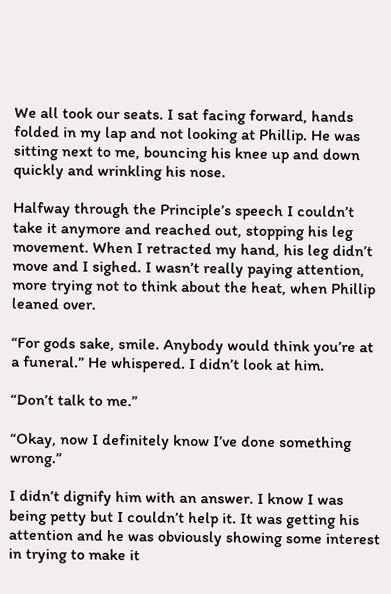We all took our seats. I sat facing forward, hands folded in my lap and not looking at Phillip. He was sitting next to me, bouncing his knee up and down quickly and wrinkling his nose.

Halfway through the Principle’s speech I couldn’t take it anymore and reached out, stopping his leg movement. When I retracted my hand, his leg didn’t move and I sighed. I wasn’t really paying attention, more trying not to think about the heat, when Phillip leaned over.

“For gods sake, smile. Anybody would think you’re at a funeral.” He whispered. I didn’t look at him.

“Don’t talk to me.”

“Okay, now I definitely know I’ve done something wrong.”

I didn’t dignify him with an answer. I know I was being petty but I couldn’t help it. It was getting his attention and he was obviously showing some interest in trying to make it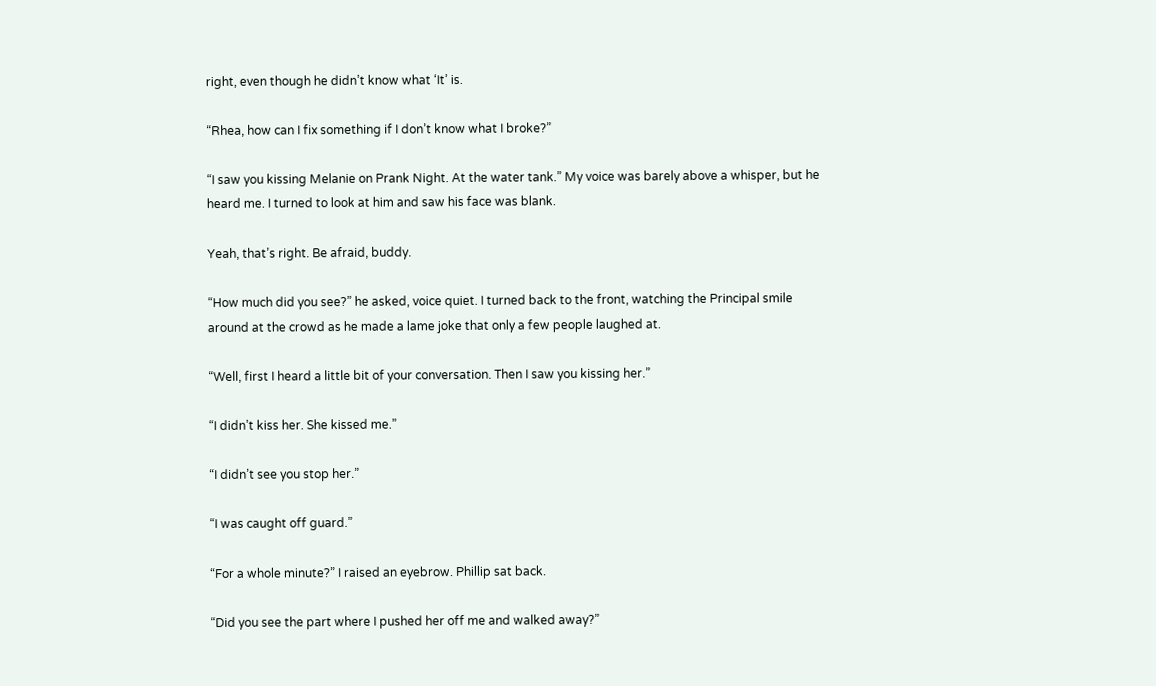right, even though he didn’t know what ‘It’ is.

“Rhea, how can I fix something if I don’t know what I broke?”

“I saw you kissing Melanie on Prank Night. At the water tank.” My voice was barely above a whisper, but he heard me. I turned to look at him and saw his face was blank.

Yeah, that’s right. Be afraid, buddy.

“How much did you see?” he asked, voice quiet. I turned back to the front, watching the Principal smile around at the crowd as he made a lame joke that only a few people laughed at.

“Well, first I heard a little bit of your conversation. Then I saw you kissing her.”

“I didn’t kiss her. She kissed me.”

“I didn’t see you stop her.”

“I was caught off guard.”

“For a whole minute?” I raised an eyebrow. Phillip sat back.

“Did you see the part where I pushed her off me and walked away?”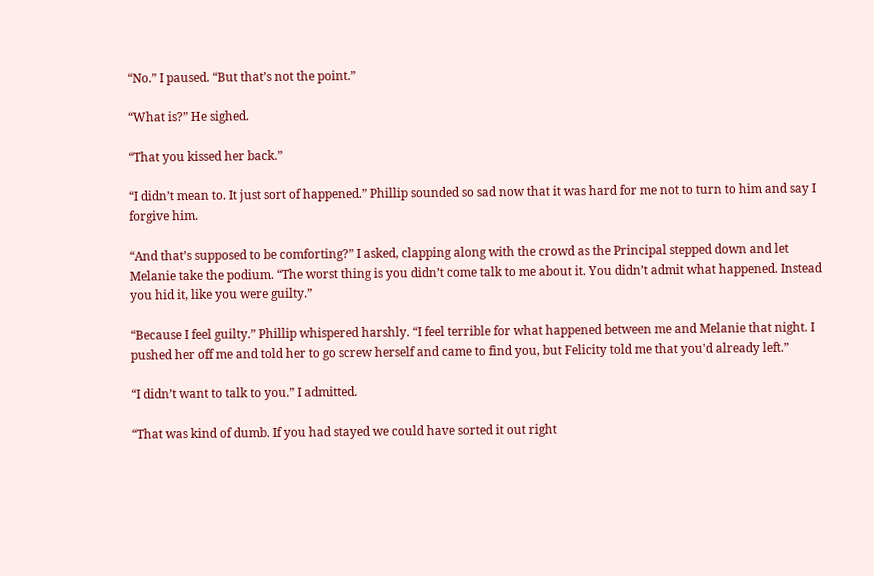“No.” I paused. “But that’s not the point.”

“What is?” He sighed.

“That you kissed her back.”

“I didn’t mean to. It just sort of happened.” Phillip sounded so sad now that it was hard for me not to turn to him and say I forgive him.

“And that’s supposed to be comforting?” I asked, clapping along with the crowd as the Principal stepped down and let Melanie take the podium. “The worst thing is you didn’t come talk to me about it. You didn’t admit what happened. Instead you hid it, like you were guilty.”

“Because I feel guilty.” Phillip whispered harshly. “I feel terrible for what happened between me and Melanie that night. I pushed her off me and told her to go screw herself and came to find you, but Felicity told me that you'd already left.”

“I didn’t want to talk to you.” I admitted.

“That was kind of dumb. If you had stayed we could have sorted it out right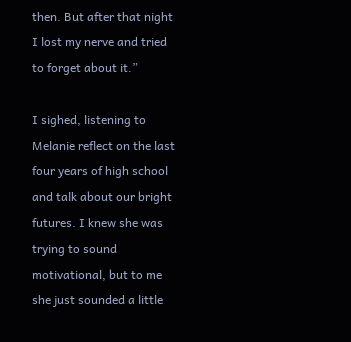then. But after that night I lost my nerve and tried to forget about it.”

I sighed, listening to Melanie reflect on the last four years of high school and talk about our bright futures. I knew she was trying to sound motivational, but to me she just sounded a little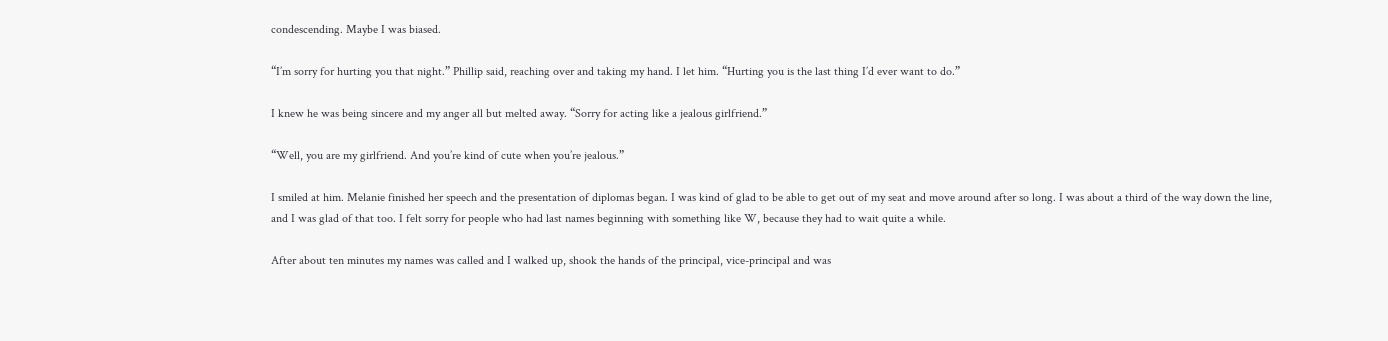condescending. Maybe I was biased.

“I’m sorry for hurting you that night.” Phillip said, reaching over and taking my hand. I let him. “Hurting you is the last thing I’d ever want to do.”

I knew he was being sincere and my anger all but melted away. “Sorry for acting like a jealous girlfriend.”

“Well, you are my girlfriend. And you’re kind of cute when you’re jealous.”

I smiled at him. Melanie finished her speech and the presentation of diplomas began. I was kind of glad to be able to get out of my seat and move around after so long. I was about a third of the way down the line, and I was glad of that too. I felt sorry for people who had last names beginning with something like W, because they had to wait quite a while.

After about ten minutes my names was called and I walked up, shook the hands of the principal, vice-principal and was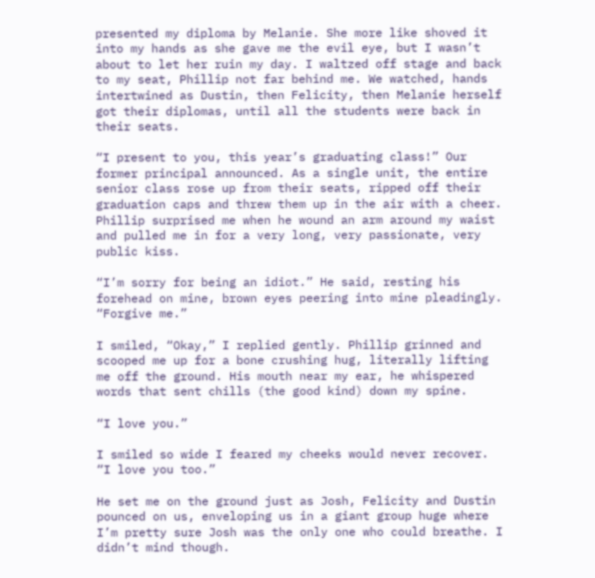presented my diploma by Melanie. She more like shoved it into my hands as she gave me the evil eye, but I wasn’t about to let her ruin my day. I waltzed off stage and back to my seat, Phillip not far behind me. We watched, hands intertwined as Dustin, then Felicity, then Melanie herself got their diplomas, until all the students were back in their seats.

“I present to you, this year’s graduating class!” Our former principal announced. As a single unit, the entire senior class rose up from their seats, ripped off their graduation caps and threw them up in the air with a cheer. Phillip surprised me when he wound an arm around my waist and pulled me in for a very long, very passionate, very public kiss.

“I’m sorry for being an idiot.” He said, resting his forehead on mine, brown eyes peering into mine pleadingly. “Forgive me.”

I smiled, “Okay,” I replied gently. Phillip grinned and scooped me up for a bone crushing hug, literally lifting me off the ground. His mouth near my ear, he whispered words that sent chills (the good kind) down my spine.

“I love you.”

I smiled so wide I feared my cheeks would never recover. “I love you too.”

He set me on the ground just as Josh, Felicity and Dustin pounced on us, enveloping us in a giant group huge where I’m pretty sure Josh was the only one who could breathe. I didn’t mind though.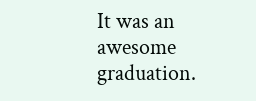It was an awesome graduation.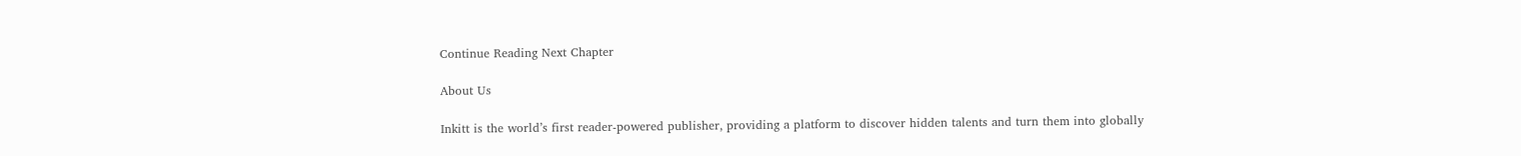Continue Reading Next Chapter

About Us

Inkitt is the world’s first reader-powered publisher, providing a platform to discover hidden talents and turn them into globally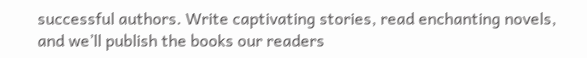successful authors. Write captivating stories, read enchanting novels, and we’ll publish the books our readers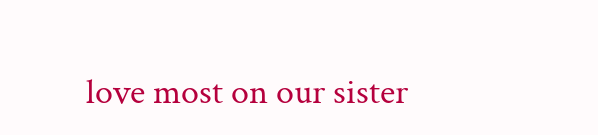love most on our sister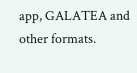app, GALATEA and other formats.